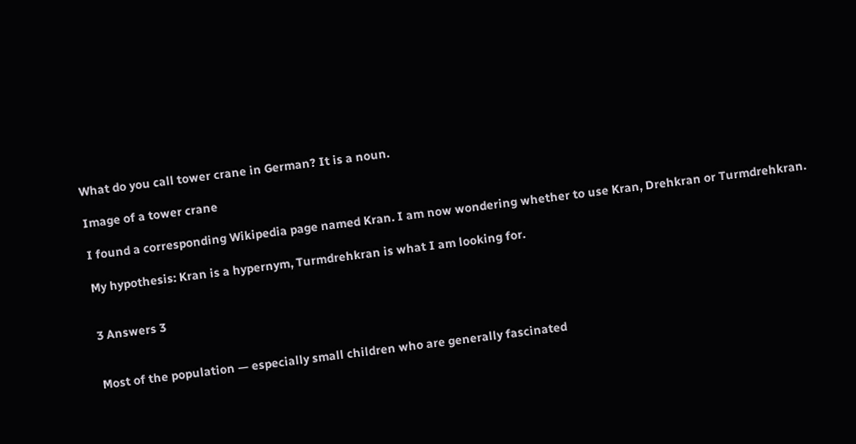What do you call tower crane in German? It is a noun.

Image of a tower crane

I found a corresponding Wikipedia page named Kran. I am now wondering whether to use Kran, Drehkran or Turmdrehkran.

My hypothesis: Kran is a hypernym, Turmdrehkran is what I am looking for.


3 Answers 3


Most of the population — especially small children who are generally fascinated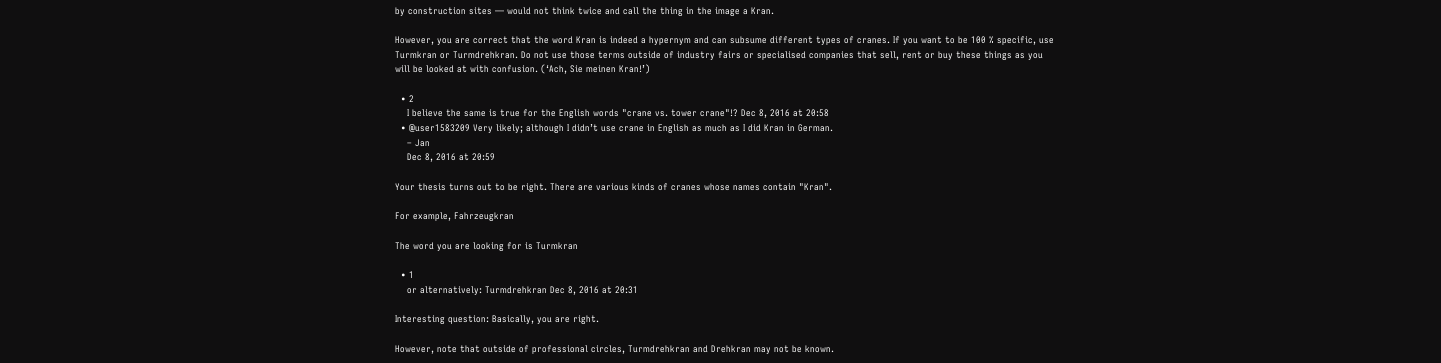by construction sites — would not think twice and call the thing in the image a Kran.

However, you are correct that the word Kran is indeed a hypernym and can subsume different types of cranes. If you want to be 100 % specific, use Turmkran or Turmdrehkran. Do not use those terms outside of industry fairs or specialised companies that sell, rent or buy these things as you will be looked at with confusion. (‘Ach, Sie meinen Kran!’)

  • 2
    I believe the same is true for the English words "crane vs. tower crane"!? Dec 8, 2016 at 20:58
  • @user1583209 Very likely; although I didn’t use crane in English as much as I did Kran in German.
    – Jan
    Dec 8, 2016 at 20:59

Your thesis turns out to be right. There are various kinds of cranes whose names contain "Kran".

For example, Fahrzeugkran

The word you are looking for is Turmkran

  • 1
    or alternatively: Turmdrehkran Dec 8, 2016 at 20:31

Interesting question: Basically, you are right.

However, note that outside of professional circles, Turmdrehkran and Drehkran may not be known.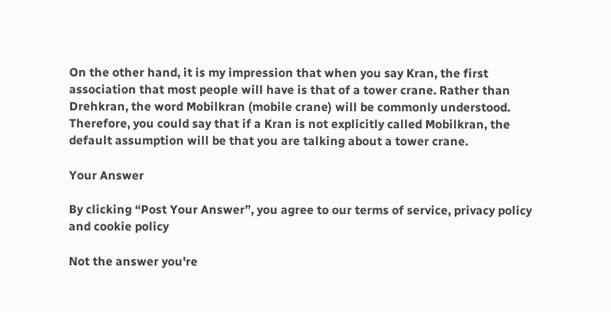On the other hand, it is my impression that when you say Kran, the first association that most people will have is that of a tower crane. Rather than Drehkran, the word Mobilkran (mobile crane) will be commonly understood. Therefore, you could say that if a Kran is not explicitly called Mobilkran, the default assumption will be that you are talking about a tower crane.

Your Answer

By clicking “Post Your Answer”, you agree to our terms of service, privacy policy and cookie policy

Not the answer you're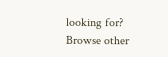looking for? Browse other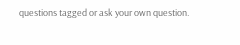questions tagged or ask your own question.